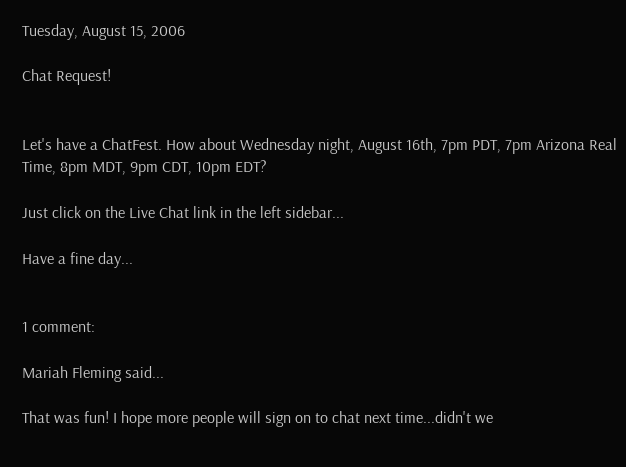Tuesday, August 15, 2006

Chat Request!


Let's have a ChatFest. How about Wednesday night, August 16th, 7pm PDT, 7pm Arizona Real Time, 8pm MDT, 9pm CDT, 10pm EDT?

Just click on the Live Chat link in the left sidebar...

Have a fine day...


1 comment:

Mariah Fleming said...

That was fun! I hope more people will sign on to chat next time...didn't we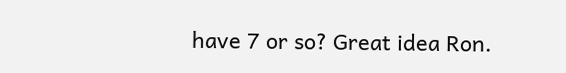have 7 or so? Great idea Ron.